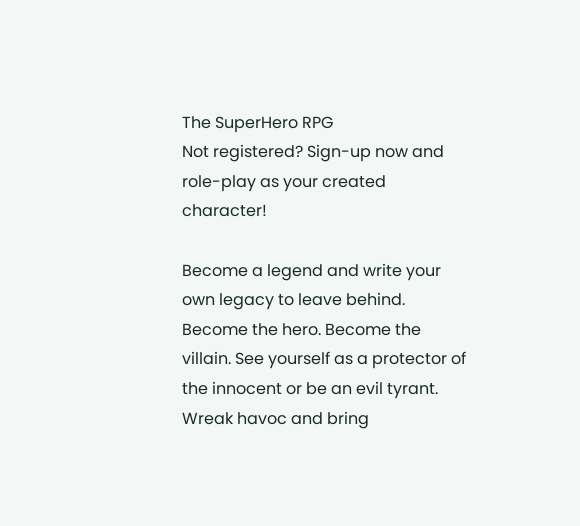The SuperHero RPG
Not registered? Sign-up now and role-play as your created character!

Become a legend and write your own legacy to leave behind. Become the hero. Become the villain. See yourself as a protector of the innocent or be an evil tyrant. Wreak havoc and bring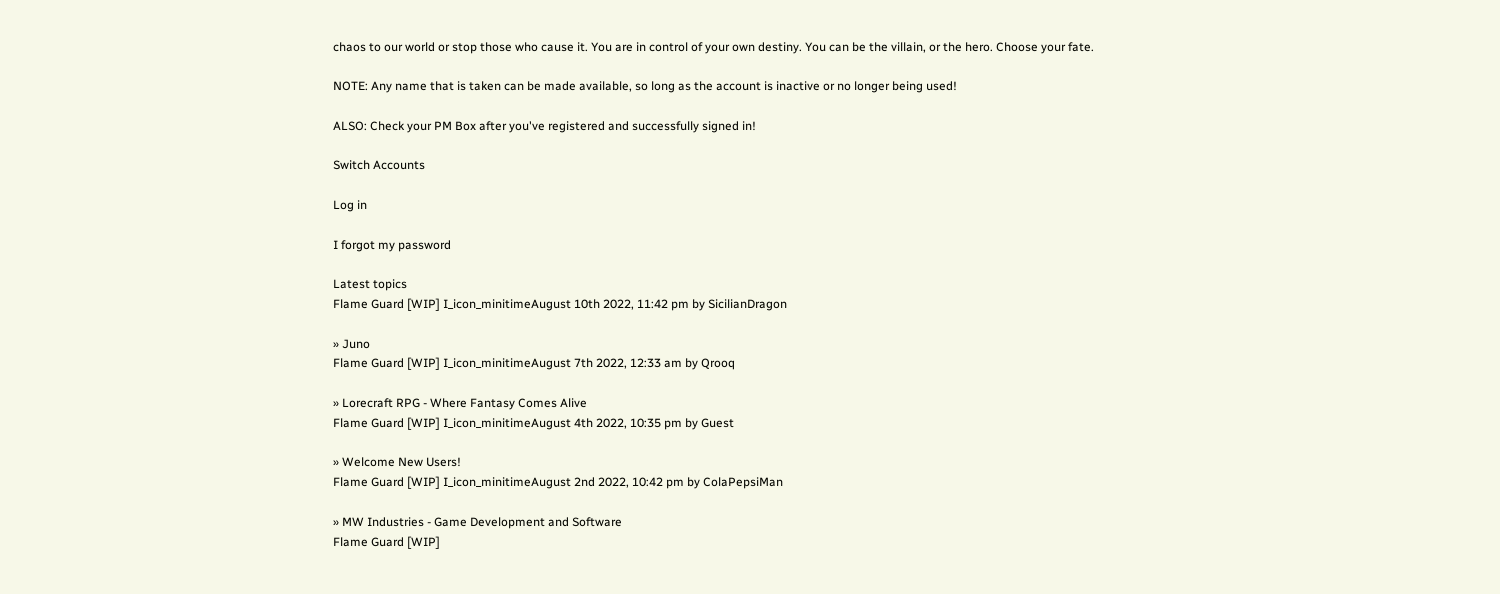chaos to our world or stop those who cause it. You are in control of your own destiny. You can be the villain, or the hero. Choose your fate.

NOTE: Any name that is taken can be made available, so long as the account is inactive or no longer being used!

ALSO: Check your PM Box after you've registered and successfully signed in!

Switch Accounts

Log in

I forgot my password

Latest topics
Flame Guard [WIP] I_icon_minitimeAugust 10th 2022, 11:42 pm by SicilianDragon

» Juno
Flame Guard [WIP] I_icon_minitimeAugust 7th 2022, 12:33 am by Qrooq

» Lorecraft RPG - Where Fantasy Comes Alive
Flame Guard [WIP] I_icon_minitimeAugust 4th 2022, 10:35 pm by Guest

» Welcome New Users!
Flame Guard [WIP] I_icon_minitimeAugust 2nd 2022, 10:42 pm by ColaPepsiMan

» MW Industries - Game Development and Software
Flame Guard [WIP]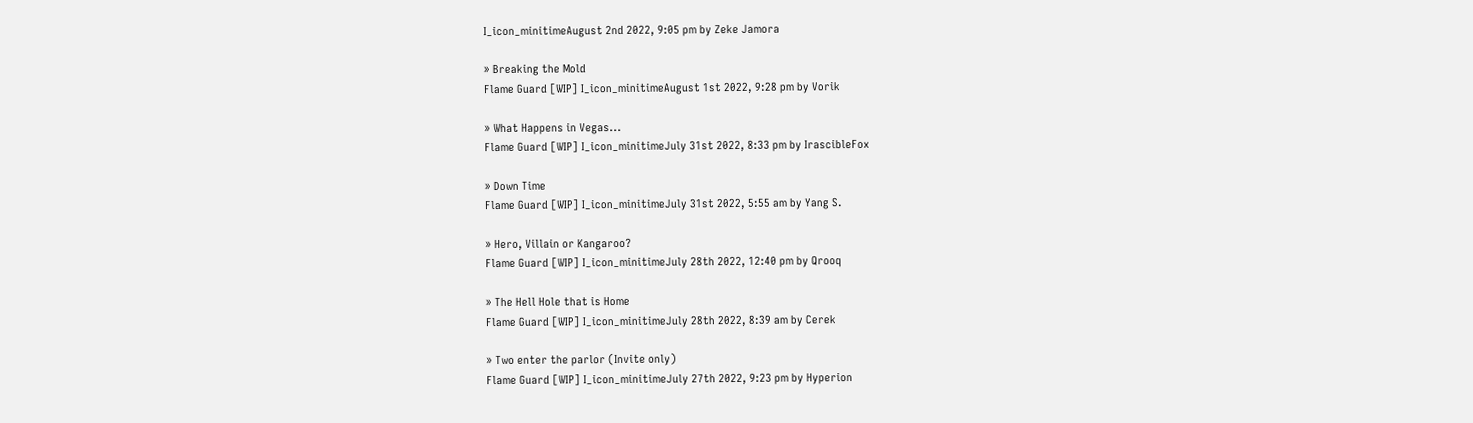I_icon_minitimeAugust 2nd 2022, 9:05 pm by Zeke Jamora

» Breaking the Mold
Flame Guard [WIP] I_icon_minitimeAugust 1st 2022, 9:28 pm by Vorik

» What Happens in Vegas...
Flame Guard [WIP] I_icon_minitimeJuly 31st 2022, 8:33 pm by IrascibleFox

» Down Time
Flame Guard [WIP] I_icon_minitimeJuly 31st 2022, 5:55 am by Yang S.

» Hero, Villain or Kangaroo?
Flame Guard [WIP] I_icon_minitimeJuly 28th 2022, 12:40 pm by Qrooq

» The Hell Hole that is Home
Flame Guard [WIP] I_icon_minitimeJuly 28th 2022, 8:39 am by Cerek

» Two enter the parlor (Invite only)
Flame Guard [WIP] I_icon_minitimeJuly 27th 2022, 9:23 pm by Hyperion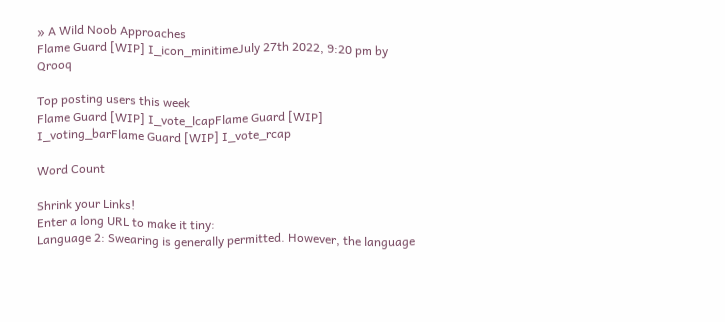» A Wild Noob Approaches
Flame Guard [WIP] I_icon_minitimeJuly 27th 2022, 9:20 pm by Qrooq

Top posting users this week
Flame Guard [WIP] I_vote_lcapFlame Guard [WIP] I_voting_barFlame Guard [WIP] I_vote_rcap

Word Count

Shrink your Links!
Enter a long URL to make it tiny:
Language 2: Swearing is generally permitted. However, the language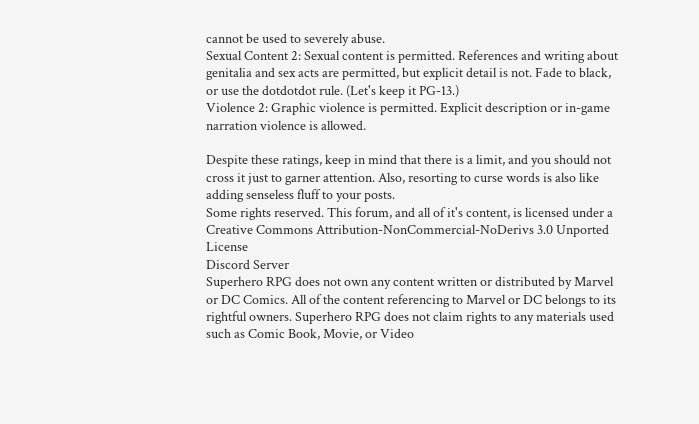cannot be used to severely abuse.
Sexual Content 2: Sexual content is permitted. References and writing about genitalia and sex acts are permitted, but explicit detail is not. Fade to black, or use the dotdotdot rule. (Let's keep it PG-13.)
Violence 2: Graphic violence is permitted. Explicit description or in-game narration violence is allowed.

Despite these ratings, keep in mind that there is a limit, and you should not cross it just to garner attention. Also, resorting to curse words is also like adding senseless fluff to your posts.
Some rights reserved. This forum, and all of it's content, is licensed under a Creative Commons Attribution-NonCommercial-NoDerivs 3.0 Unported License
Discord Server
Superhero RPG does not own any content written or distributed by Marvel or DC Comics. All of the content referencing to Marvel or DC belongs to its rightful owners. Superhero RPG does not claim rights to any materials used such as Comic Book, Movie, or Video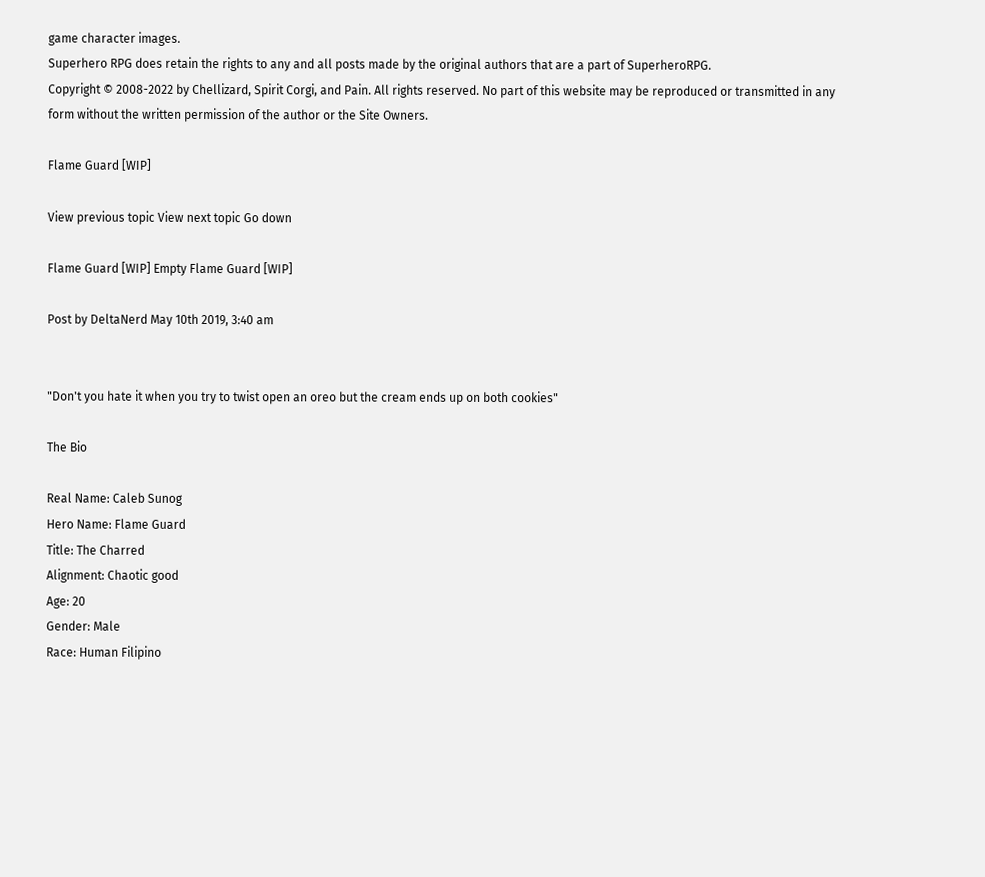game character images.
Superhero RPG does retain the rights to any and all posts made by the original authors that are a part of SuperheroRPG.
Copyright © 2008-2022 by Chellizard, Spirit Corgi, and Pain. All rights reserved. No part of this website may be reproduced or transmitted in any form without the written permission of the author or the Site Owners.

Flame Guard [WIP]

View previous topic View next topic Go down

Flame Guard [WIP] Empty Flame Guard [WIP]

Post by DeltaNerd May 10th 2019, 3:40 am


"Don't you hate it when you try to twist open an oreo but the cream ends up on both cookies"

The Bio

Real Name: Caleb Sunog
Hero Name: Flame Guard
Title: The Charred
Alignment: Chaotic good
Age: 20
Gender: Male
Race: Human Filipino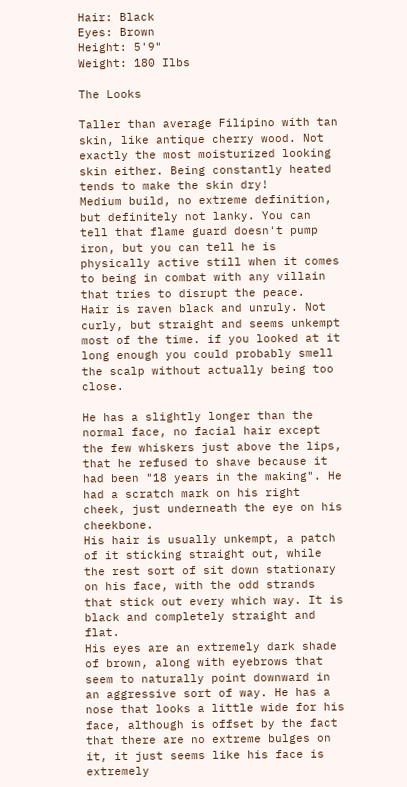Hair: Black
Eyes: Brown
Height: 5'9"
Weight: 180 Ilbs

The Looks

Taller than average Filipino with tan skin, like antique cherry wood. Not exactly the most moisturized looking skin either. Being constantly heated tends to make the skin dry!
Medium build, no extreme definition, but definitely not lanky. You can tell that flame guard doesn't pump iron, but you can tell he is physically active still when it comes to being in combat with any villain that tries to disrupt the peace.
Hair is raven black and unruly. Not curly, but straight and seems unkempt most of the time. if you looked at it long enough you could probably smell the scalp without actually being too close.

He has a slightly longer than the normal face, no facial hair except the few whiskers just above the lips, that he refused to shave because it had been "18 years in the making". He had a scratch mark on his right cheek, just underneath the eye on his cheekbone.
His hair is usually unkempt, a patch of it sticking straight out, while the rest sort of sit down stationary on his face, with the odd strands that stick out every which way. It is black and completely straight and flat.
His eyes are an extremely dark shade of brown, along with eyebrows that seem to naturally point downward in an aggressive sort of way. He has a nose that looks a little wide for his face, although is offset by the fact that there are no extreme bulges on it, it just seems like his face is extremely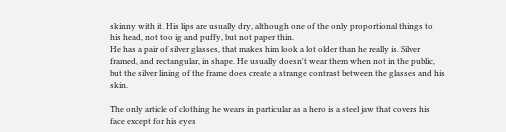skinny with it. His lips are usually dry, although one of the only proportional things to his head, not too ig and puffy, but not paper thin.
He has a pair of silver glasses, that makes him look a lot older than he really is. Silver framed, and rectangular, in shape. He usually doesn't wear them when not in the public, but the silver lining of the frame does create a strange contrast between the glasses and his skin.

The only article of clothing he wears in particular as a hero is a steel jaw that covers his face except for his eyes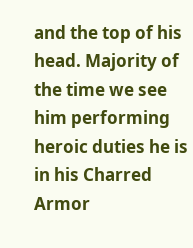and the top of his head. Majority of the time we see him performing heroic duties he is in his Charred Armor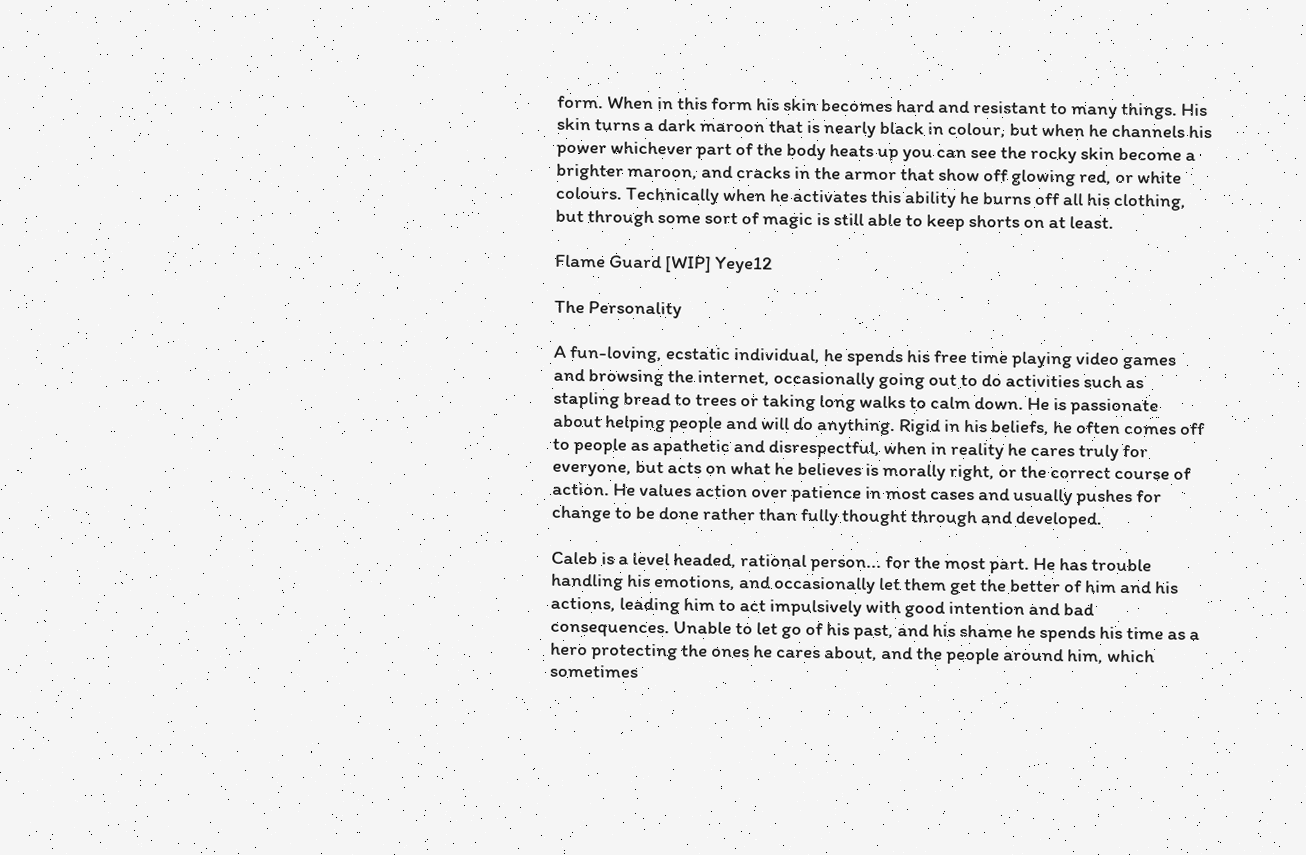form. When in this form his skin becomes hard and resistant to many things. His skin turns a dark maroon that is nearly black in colour, but when he channels his power whichever part of the body heats up you can see the rocky skin become a brighter maroon, and cracks in the armor that show off glowing red, or white colours. Technically when he activates this ability he burns off all his clothing, but through some sort of magic is still able to keep shorts on at least.

Flame Guard [WIP] Yeye12

The Personality

A fun-loving, ecstatic individual, he spends his free time playing video games and browsing the internet, occasionally going out to do activities such as stapling bread to trees or taking long walks to calm down. He is passionate about helping people and will do anything. Rigid in his beliefs, he often comes off to people as apathetic and disrespectful, when in reality he cares truly for everyone, but acts on what he believes is morally right, or the correct course of action. He values action over patience in most cases and usually pushes for change to be done rather than fully thought through and developed.

Caleb is a level headed, rational person... for the most part. He has trouble handling his emotions, and occasionally let them get the better of him and his actions, leading him to act impulsively with good intention and bad consequences. Unable to let go of his past, and his shame he spends his time as a hero protecting the ones he cares about, and the people around him, which sometimes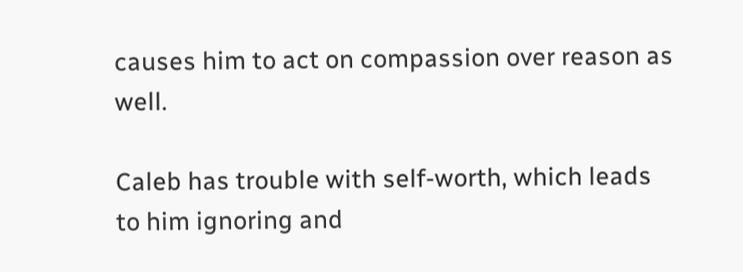causes him to act on compassion over reason as well.

Caleb has trouble with self-worth, which leads to him ignoring and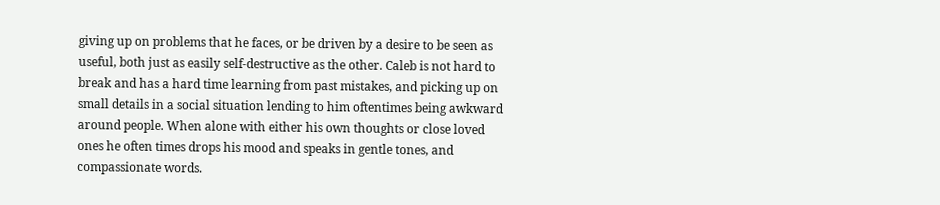giving up on problems that he faces, or be driven by a desire to be seen as useful, both just as easily self-destructive as the other. Caleb is not hard to break and has a hard time learning from past mistakes, and picking up on small details in a social situation lending to him oftentimes being awkward around people. When alone with either his own thoughts or close loved ones he often times drops his mood and speaks in gentle tones, and compassionate words.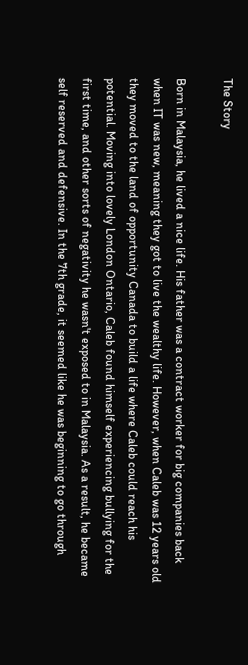The Story

Born in Malaysia, he lived a nice life. His father was a contract worker for big companies back when IT was new, meaning they got to live the wealthy life. However, when Caleb was 12 years old they moved to the land of opportunity Canada to build a life where Caleb could reach his potential. Moving into lovely London Ontario, Caleb found himself experiencing bullying for the first time, and other sorts of negativity he wasn't exposed to in Malaysia. As a result, he became self reserved and defensive. In the 7th grade, it seemed like he was beginning to go through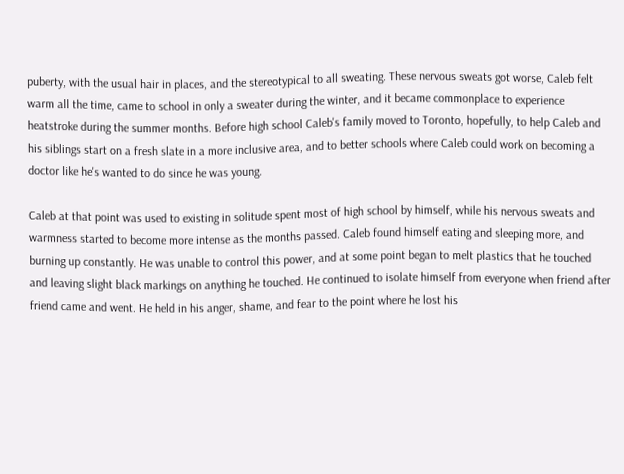puberty, with the usual hair in places, and the stereotypical to all sweating. These nervous sweats got worse, Caleb felt warm all the time, came to school in only a sweater during the winter, and it became commonplace to experience heatstroke during the summer months. Before high school Caleb's family moved to Toronto, hopefully, to help Caleb and his siblings start on a fresh slate in a more inclusive area, and to better schools where Caleb could work on becoming a doctor like he's wanted to do since he was young.

Caleb at that point was used to existing in solitude spent most of high school by himself, while his nervous sweats and warmness started to become more intense as the months passed. Caleb found himself eating and sleeping more, and burning up constantly. He was unable to control this power, and at some point began to melt plastics that he touched and leaving slight black markings on anything he touched. He continued to isolate himself from everyone when friend after friend came and went. He held in his anger, shame, and fear to the point where he lost his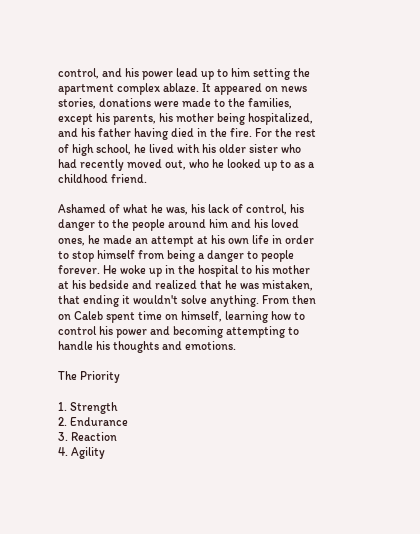control, and his power lead up to him setting the apartment complex ablaze. It appeared on news stories, donations were made to the families, except his parents, his mother being hospitalized, and his father having died in the fire. For the rest of high school, he lived with his older sister who had recently moved out, who he looked up to as a childhood friend.

Ashamed of what he was, his lack of control, his danger to the people around him and his loved ones, he made an attempt at his own life in order to stop himself from being a danger to people forever. He woke up in the hospital to his mother at his bedside and realized that he was mistaken, that ending it wouldn't solve anything. From then on Caleb spent time on himself, learning how to control his power and becoming attempting to handle his thoughts and emotions.

The Priority

1. Strength
2. Endurance
3. Reaction
4. Agility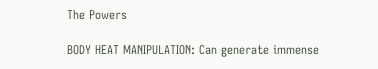The Powers

BODY HEAT MANIPULATION: Can generate immense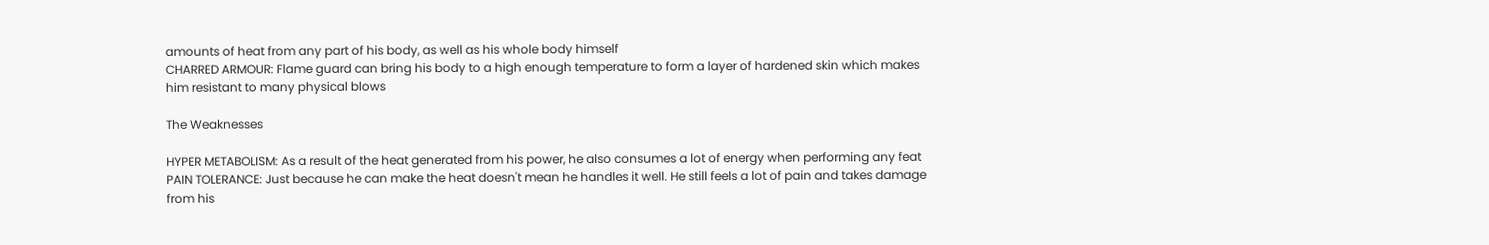amounts of heat from any part of his body, as well as his whole body himself
CHARRED ARMOUR: Flame guard can bring his body to a high enough temperature to form a layer of hardened skin which makes him resistant to many physical blows

The Weaknesses

HYPER METABOLISM: As a result of the heat generated from his power, he also consumes a lot of energy when performing any feat
PAIN TOLERANCE: Just because he can make the heat doesn't mean he handles it well. He still feels a lot of pain and takes damage from his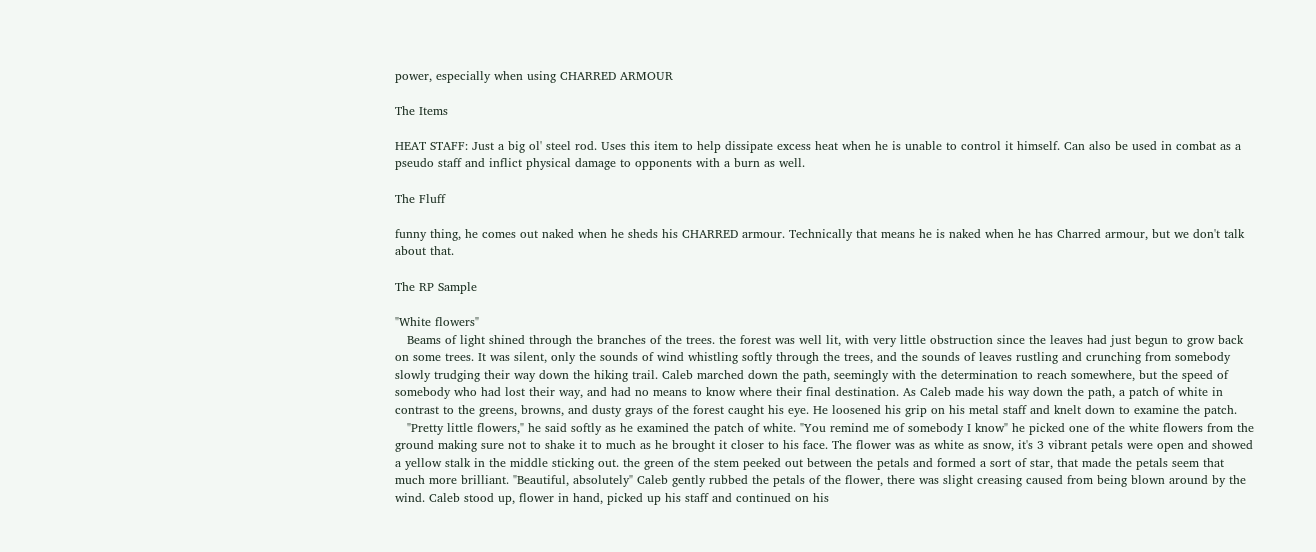power, especially when using CHARRED ARMOUR

The Items

HEAT STAFF: Just a big ol' steel rod. Uses this item to help dissipate excess heat when he is unable to control it himself. Can also be used in combat as a pseudo staff and inflict physical damage to opponents with a burn as well.

The Fluff

funny thing, he comes out naked when he sheds his CHARRED armour. Technically that means he is naked when he has Charred armour, but we don't talk about that.

The RP Sample

"White flowers"
   Beams of light shined through the branches of the trees. the forest was well lit, with very little obstruction since the leaves had just begun to grow back on some trees. It was silent, only the sounds of wind whistling softly through the trees, and the sounds of leaves rustling and crunching from somebody slowly trudging their way down the hiking trail. Caleb marched down the path, seemingly with the determination to reach somewhere, but the speed of somebody who had lost their way, and had no means to know where their final destination. As Caleb made his way down the path, a patch of white in contrast to the greens, browns, and dusty grays of the forest caught his eye. He loosened his grip on his metal staff and knelt down to examine the patch.
   "Pretty little flowers," he said softly as he examined the patch of white. "You remind me of somebody I know" he picked one of the white flowers from the ground making sure not to shake it to much as he brought it closer to his face. The flower was as white as snow, it's 3 vibrant petals were open and showed a yellow stalk in the middle sticking out. the green of the stem peeked out between the petals and formed a sort of star, that made the petals seem that much more brilliant. "Beautiful, absolutely" Caleb gently rubbed the petals of the flower, there was slight creasing caused from being blown around by the wind. Caleb stood up, flower in hand, picked up his staff and continued on his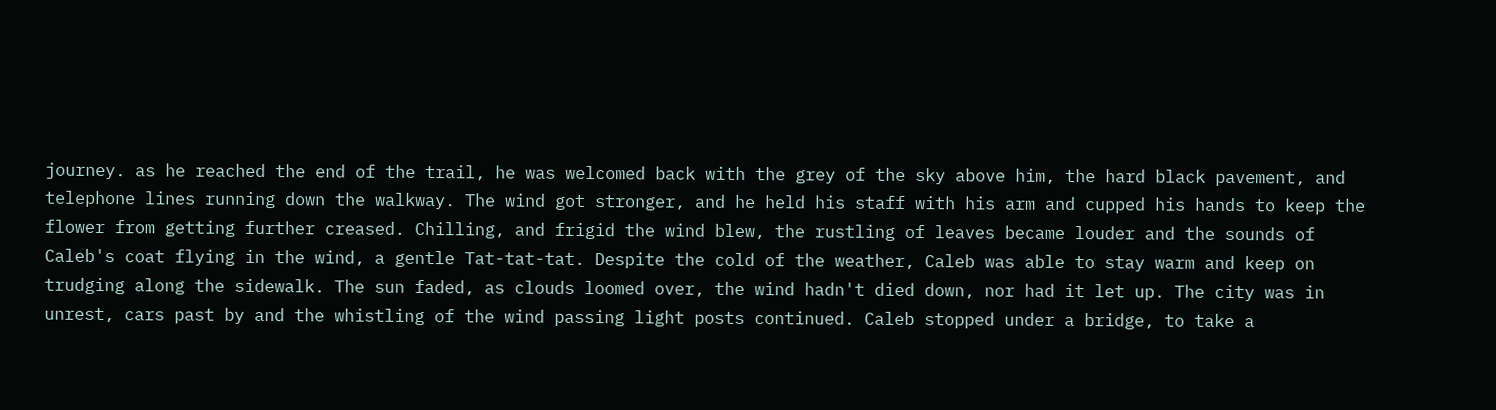journey. as he reached the end of the trail, he was welcomed back with the grey of the sky above him, the hard black pavement, and telephone lines running down the walkway. The wind got stronger, and he held his staff with his arm and cupped his hands to keep the flower from getting further creased. Chilling, and frigid the wind blew, the rustling of leaves became louder and the sounds of Caleb's coat flying in the wind, a gentle Tat-tat-tat. Despite the cold of the weather, Caleb was able to stay warm and keep on trudging along the sidewalk. The sun faded, as clouds loomed over, the wind hadn't died down, nor had it let up. The city was in unrest, cars past by and the whistling of the wind passing light posts continued. Caleb stopped under a bridge, to take a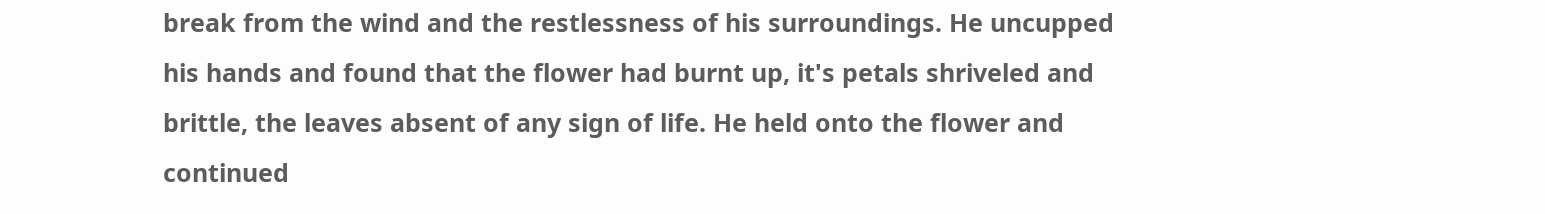break from the wind and the restlessness of his surroundings. He uncupped his hands and found that the flower had burnt up, it's petals shriveled and brittle, the leaves absent of any sign of life. He held onto the flower and continued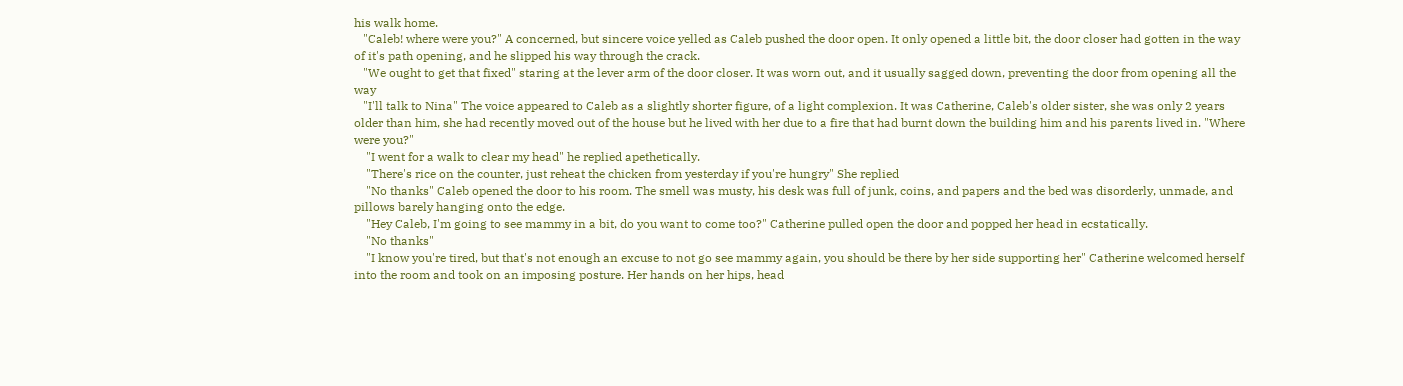his walk home.
   "Caleb! where were you?" A concerned, but sincere voice yelled as Caleb pushed the door open. It only opened a little bit, the door closer had gotten in the way of it's path opening, and he slipped his way through the crack.
   "We ought to get that fixed" staring at the lever arm of the door closer. It was worn out, and it usually sagged down, preventing the door from opening all the way
   "I'll talk to Nina" The voice appeared to Caleb as a slightly shorter figure, of a light complexion. It was Catherine, Caleb's older sister, she was only 2 years older than him, she had recently moved out of the house but he lived with her due to a fire that had burnt down the building him and his parents lived in. "Where were you?"
    "I went for a walk to clear my head" he replied apethetically.
    "There's rice on the counter, just reheat the chicken from yesterday if you're hungry" She replied
    "No thanks" Caleb opened the door to his room. The smell was musty, his desk was full of junk, coins, and papers and the bed was disorderly, unmade, and pillows barely hanging onto the edge.
    "Hey Caleb, I'm going to see mammy in a bit, do you want to come too?" Catherine pulled open the door and popped her head in ecstatically.
    "No thanks"
    "I know you're tired, but that's not enough an excuse to not go see mammy again, you should be there by her side supporting her" Catherine welcomed herself into the room and took on an imposing posture. Her hands on her hips, head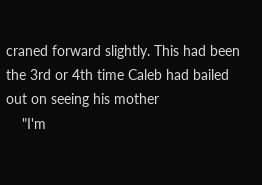craned forward slightly. This had been the 3rd or 4th time Caleb had bailed out on seeing his mother
    "I'm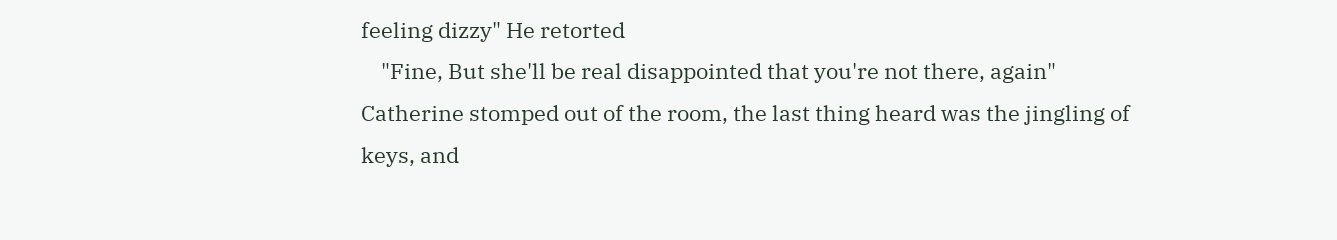feeling dizzy" He retorted
    "Fine, But she'll be real disappointed that you're not there, again" Catherine stomped out of the room, the last thing heard was the jingling of keys, and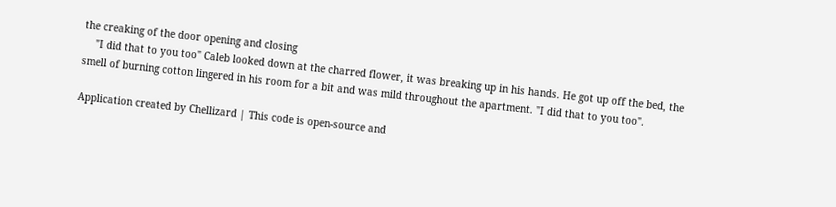the creaking of the door opening and closing
    "I did that to you too" Caleb looked down at the charred flower, it was breaking up in his hands. He got up off the bed, the smell of burning cotton lingered in his room for a bit and was mild throughout the apartment. "I did that to you too".

Application created by Chellizard | This code is open-source and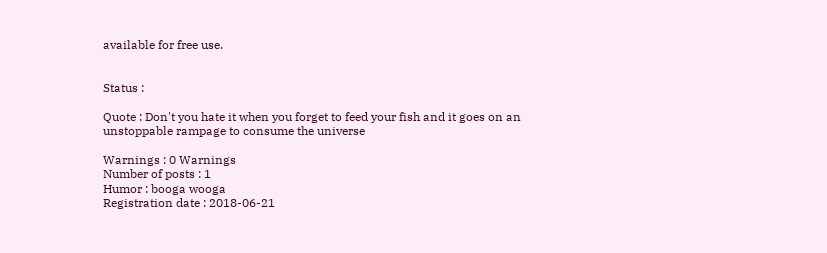available for free use.


Status :

Quote : Don't you hate it when you forget to feed your fish and it goes on an unstoppable rampage to consume the universe

Warnings : 0 Warnings
Number of posts : 1
Humor : booga wooga
Registration date : 2018-06-21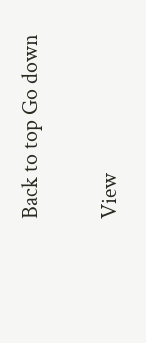Back to top Go down

View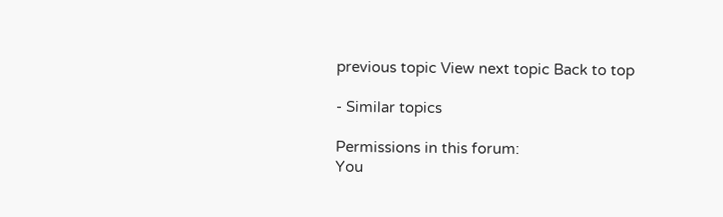previous topic View next topic Back to top

- Similar topics

Permissions in this forum:
You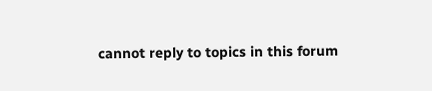cannot reply to topics in this forum